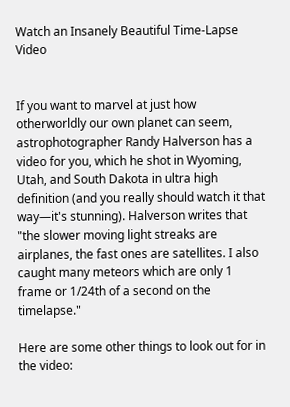Watch an Insanely Beautiful Time-Lapse Video


If you want to marvel at just how otherworldly our own planet can seem, astrophotographer Randy Halverson has a video for you, which he shot in Wyoming, Utah, and South Dakota in ultra high definition (and you really should watch it that way—it's stunning). Halverson writes that "the slower moving light streaks are airplanes, the fast ones are satellites. I also caught many meteors which are only 1 frame or 1/24th of a second on the timelapse."

Here are some other things to look out for in the video: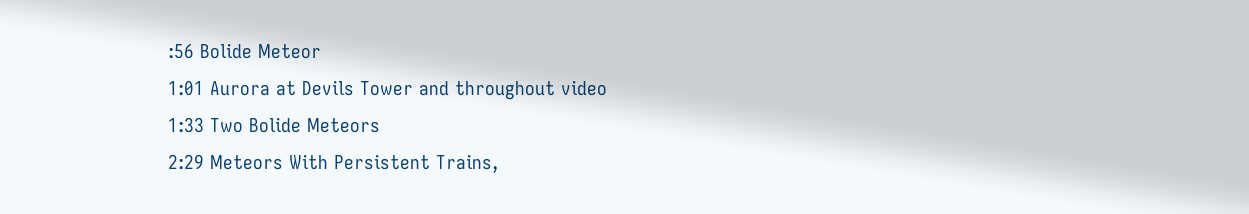:56 Bolide Meteor
1:01 Aurora at Devils Tower and throughout video
1:33 Two Bolide Meteors
2:29 Meteors With Persistent Trains,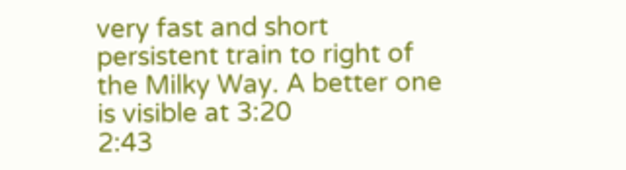very fast and short persistent train to right of the Milky Way. A better one is visible at 3:20
2:43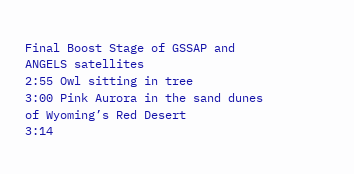Final Boost Stage of GSSAP and ANGELS satellites
2:55 Owl sitting in tree
3:00 Pink Aurora in the sand dunes of Wyoming’s Red Desert
3:14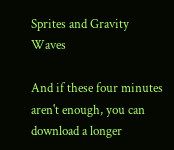Sprites and Gravity Waves

And if these four minutes aren't enough, you can download a longer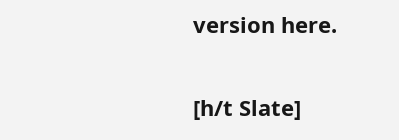version here.

[h/t Slate]